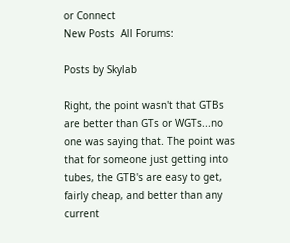or Connect
New Posts  All Forums:

Posts by Skylab

Right, the point wasn't that GTBs are better than GTs or WGTs...no one was saying that. The point was that for someone just getting into tubes, the GTB's are easy to get, fairly cheap, and better than any current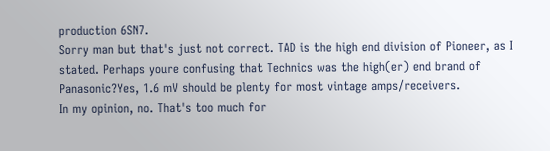production 6SN7.
Sorry man but that's just not correct. TAD is the high end division of Pioneer, as I stated. Perhaps youre confusing that Technics was the high(er) end brand of Panasonic?Yes, 1.6 mV should be plenty for most vintage amps/receivers.
In my opinion, no. That's too much for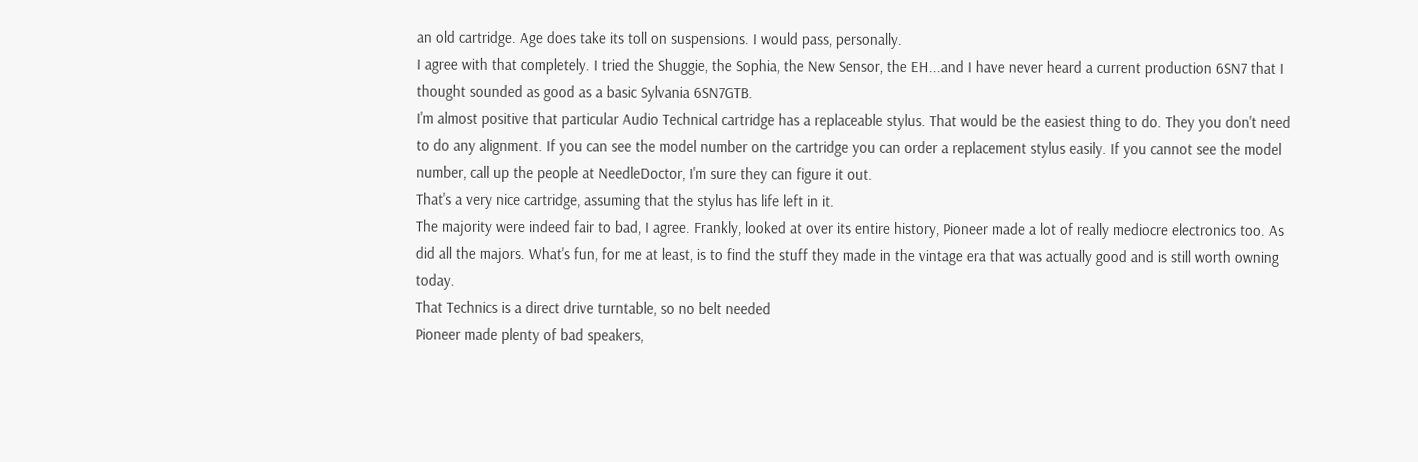an old cartridge. Age does take its toll on suspensions. I would pass, personally.
I agree with that completely. I tried the Shuggie, the Sophia, the New Sensor, the EH...and I have never heard a current production 6SN7 that I thought sounded as good as a basic Sylvania 6SN7GTB.
I'm almost positive that particular Audio Technical cartridge has a replaceable stylus. That would be the easiest thing to do. They you don't need to do any alignment. If you can see the model number on the cartridge you can order a replacement stylus easily. If you cannot see the model number, call up the people at NeedleDoctor, I'm sure they can figure it out.
That's a very nice cartridge, assuming that the stylus has life left in it.
The majority were indeed fair to bad, I agree. Frankly, looked at over its entire history, Pioneer made a lot of really mediocre electronics too. As did all the majors. What's fun, for me at least, is to find the stuff they made in the vintage era that was actually good and is still worth owning today.
That Technics is a direct drive turntable, so no belt needed
Pioneer made plenty of bad speakers,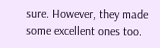sure. However, they made some excellent ones too.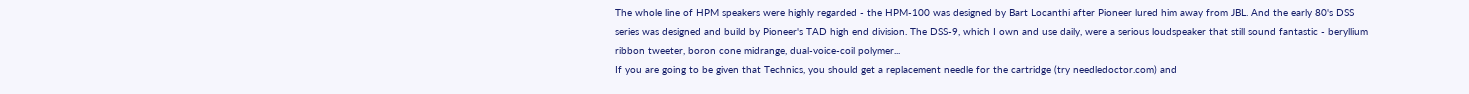The whole line of HPM speakers were highly regarded - the HPM-100 was designed by Bart Locanthi after Pioneer lured him away from JBL. And the early 80's DSS series was designed and build by Pioneer's TAD high end division. The DSS-9, which I own and use daily, were a serious loudspeaker that still sound fantastic - beryllium ribbon tweeter, boron cone midrange, dual-voice-coil polymer...
If you are going to be given that Technics, you should get a replacement needle for the cartridge (try needledoctor.com) and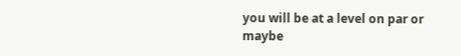you will be at a level on par or maybe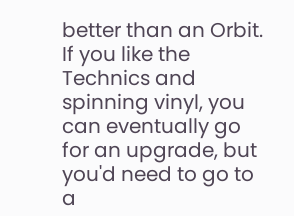better than an Orbit. If you like the Technics and spinning vinyl, you can eventually go for an upgrade, but you'd need to go to a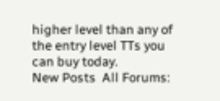higher level than any of the entry level TTs you can buy today.
New Posts  All Forums: